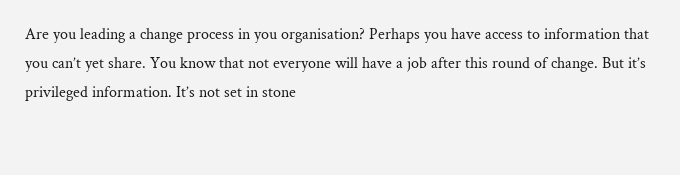Are you leading a change process in you organisation? Perhaps you have access to information that you can’t yet share. You know that not everyone will have a job after this round of change. But it’s privileged information. It’s not set in stone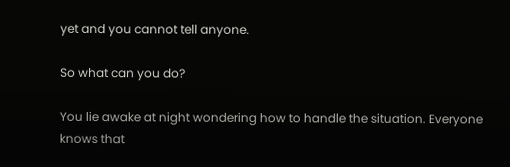yet and you cannot tell anyone.

So what can you do?

You lie awake at night wondering how to handle the situation. Everyone knows that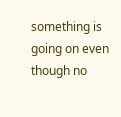something is going on even though no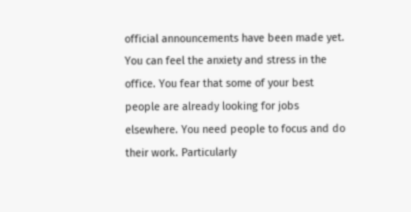official announcements have been made yet. You can feel the anxiety and stress in the office. You fear that some of your best people are already looking for jobs elsewhere. You need people to focus and do their work. Particularly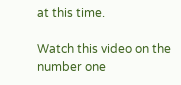at this time.

Watch this video on the number one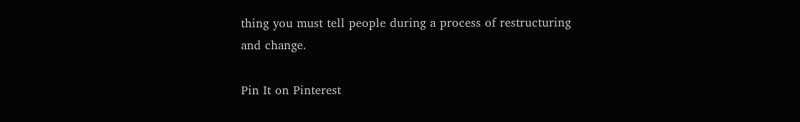thing you must tell people during a process of restructuring and change.

Pin It on Pinterest